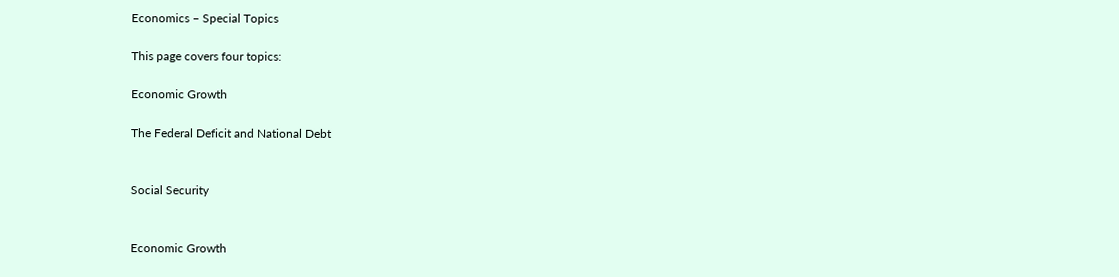Economics – Special Topics

This page covers four topics:

Economic Growth

The Federal Deficit and National Debt


Social Security


Economic Growth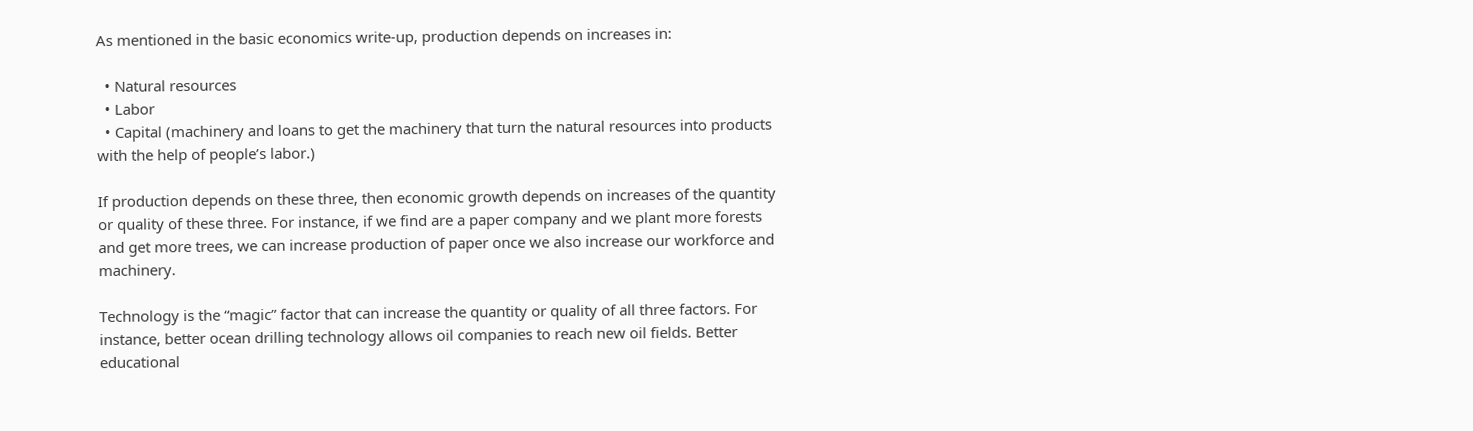As mentioned in the basic economics write-up, production depends on increases in:

  • Natural resources
  • Labor
  • Capital (machinery and loans to get the machinery that turn the natural resources into products with the help of people’s labor.)

If production depends on these three, then economic growth depends on increases of the quantity or quality of these three. For instance, if we find are a paper company and we plant more forests and get more trees, we can increase production of paper once we also increase our workforce and machinery.

Technology is the “magic” factor that can increase the quantity or quality of all three factors. For instance, better ocean drilling technology allows oil companies to reach new oil fields. Better educational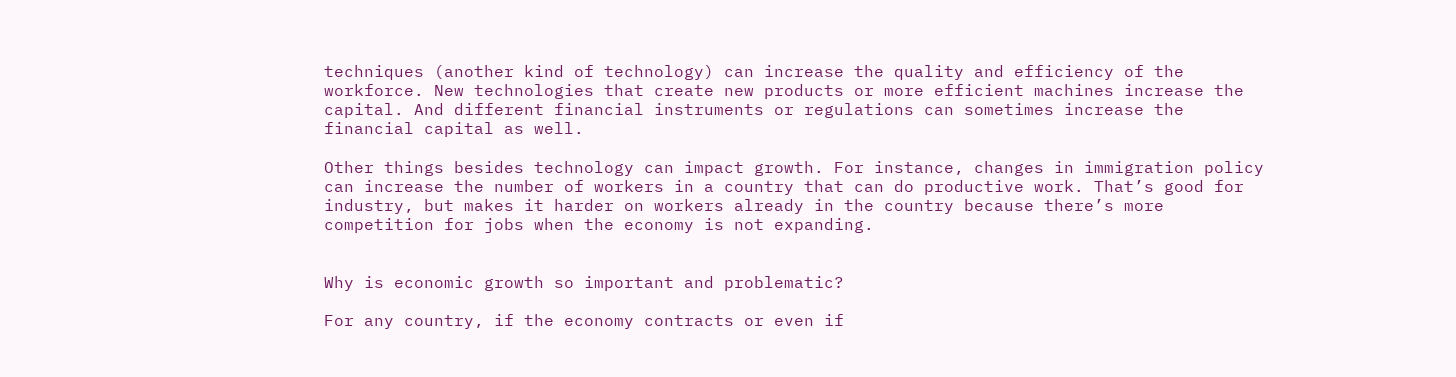techniques (another kind of technology) can increase the quality and efficiency of the workforce. New technologies that create new products or more efficient machines increase the capital. And different financial instruments or regulations can sometimes increase the financial capital as well.

Other things besides technology can impact growth. For instance, changes in immigration policy can increase the number of workers in a country that can do productive work. That’s good for industry, but makes it harder on workers already in the country because there’s more competition for jobs when the economy is not expanding.


Why is economic growth so important and problematic?

For any country, if the economy contracts or even if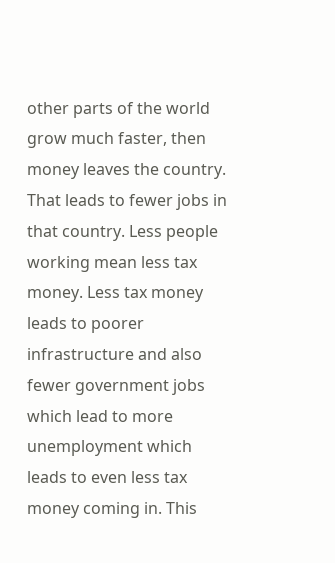other parts of the world grow much faster, then money leaves the country. That leads to fewer jobs in that country. Less people working mean less tax money. Less tax money leads to poorer infrastructure and also fewer government jobs which lead to more unemployment which leads to even less tax money coming in. This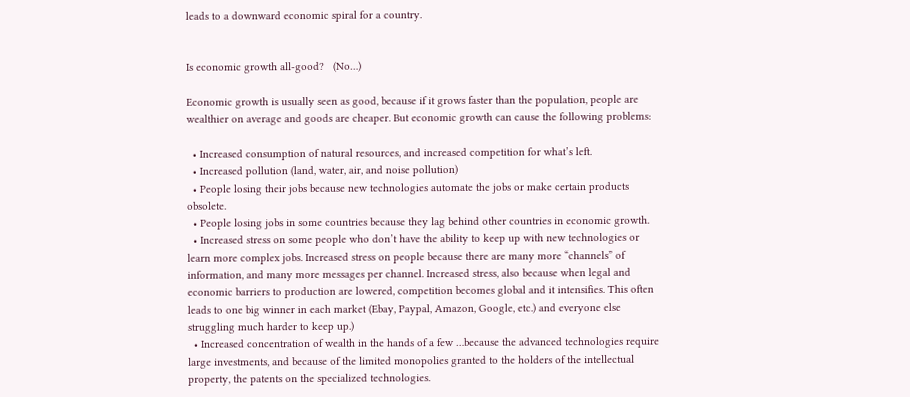leads to a downward economic spiral for a country.


Is economic growth all-good?   (No…)

Economic growth is usually seen as good, because if it grows faster than the population, people are wealthier on average and goods are cheaper. But economic growth can cause the following problems:

  • Increased consumption of natural resources, and increased competition for what’s left.
  • Increased pollution (land, water, air, and noise pollution)
  • People losing their jobs because new technologies automate the jobs or make certain products obsolete.
  • People losing jobs in some countries because they lag behind other countries in economic growth.
  • Increased stress on some people who don’t have the ability to keep up with new technologies or learn more complex jobs. Increased stress on people because there are many more “channels” of information, and many more messages per channel. Increased stress, also because when legal and economic barriers to production are lowered, competition becomes global and it intensifies. This often leads to one big winner in each market (Ebay, Paypal, Amazon, Google, etc.) and everyone else struggling much harder to keep up.)
  • Increased concentration of wealth in the hands of a few …because the advanced technologies require large investments, and because of the limited monopolies granted to the holders of the intellectual property, the patents on the specialized technologies.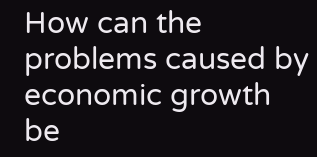How can the problems caused by economic growth be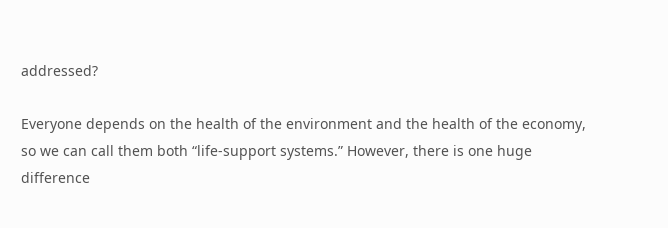addressed?

Everyone depends on the health of the environment and the health of the economy, so we can call them both “life-support systems.” However, there is one huge difference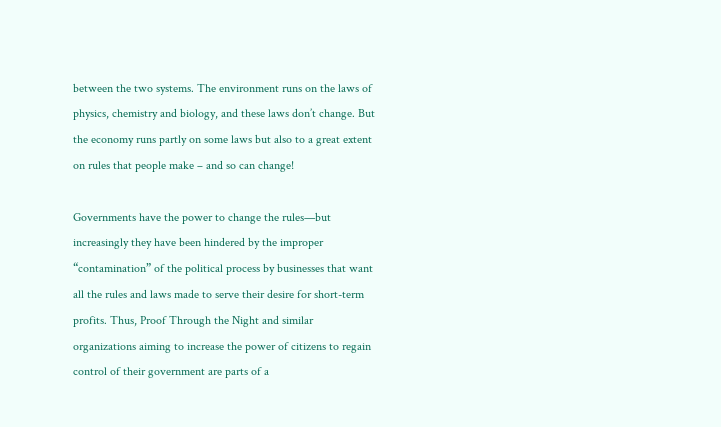between the two systems. The environment runs on the laws of physics, chemistry and biology, and these laws don’t change. But the economy runs partly on some laws but also to a great extent on rules that people make – and so can change!

Governments have the power to change the rules—but increasingly they have been hindered by the improper “contamination” of the political process by businesses that want all the rules and laws made to serve their desire for short-term profits. Thus, Proof Through the Night and similar organizations aiming to increase the power of citizens to regain control of their government are parts of a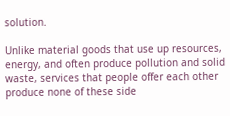solution.

Unlike material goods that use up resources, energy, and often produce pollution and solid waste, services that people offer each other produce none of these side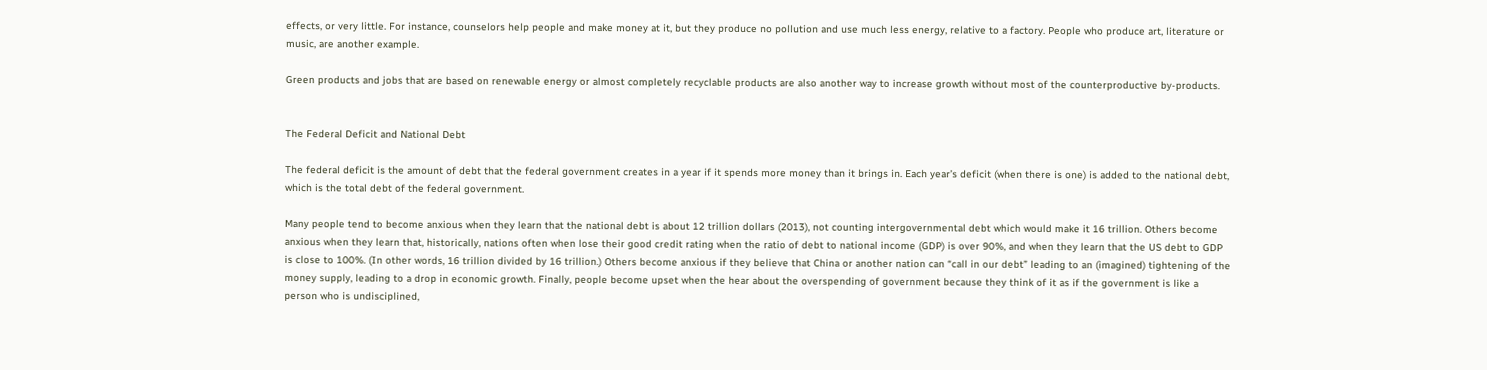effects, or very little. For instance, counselors help people and make money at it, but they produce no pollution and use much less energy, relative to a factory. People who produce art, literature or music, are another example.

Green products and jobs that are based on renewable energy or almost completely recyclable products are also another way to increase growth without most of the counterproductive by-products.


The Federal Deficit and National Debt

The federal deficit is the amount of debt that the federal government creates in a year if it spends more money than it brings in. Each year’s deficit (when there is one) is added to the national debt, which is the total debt of the federal government.

Many people tend to become anxious when they learn that the national debt is about 12 trillion dollars (2013), not counting intergovernmental debt which would make it 16 trillion. Others become anxious when they learn that, historically, nations often when lose their good credit rating when the ratio of debt to national income (GDP) is over 90%, and when they learn that the US debt to GDP is close to 100%. (In other words, 16 trillion divided by 16 trillion.) Others become anxious if they believe that China or another nation can “call in our debt” leading to an (imagined) tightening of the money supply, leading to a drop in economic growth. Finally, people become upset when the hear about the overspending of government because they think of it as if the government is like a person who is undisciplined,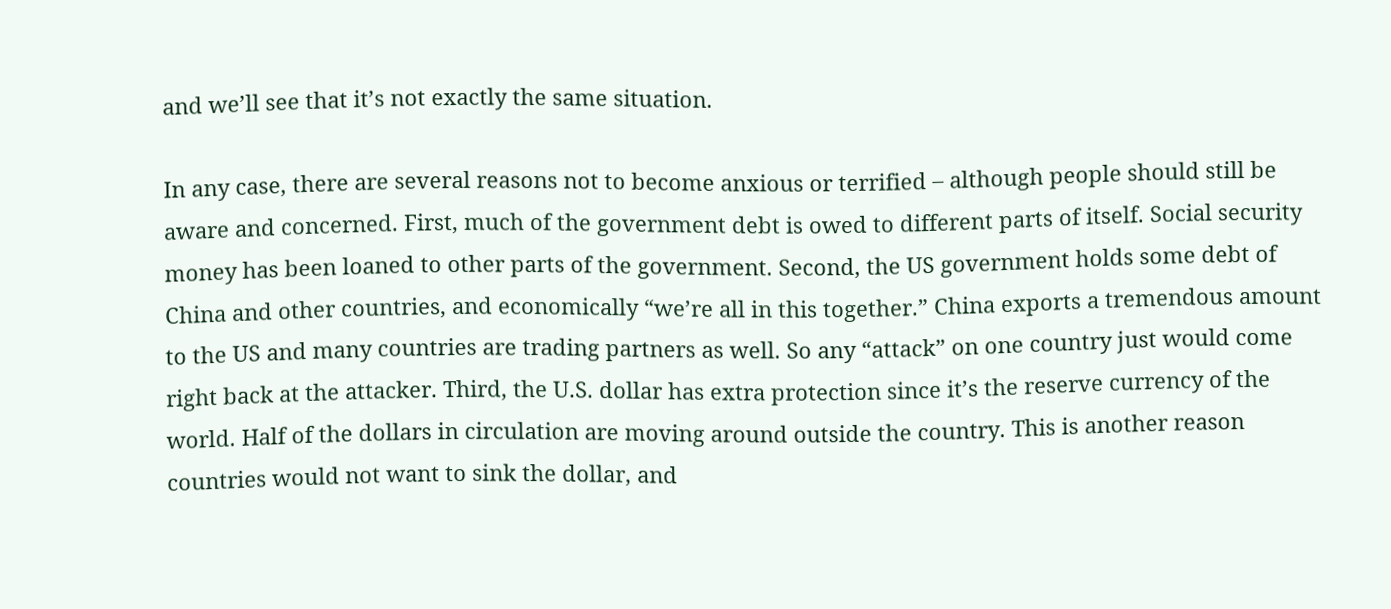and we’ll see that it’s not exactly the same situation.

In any case, there are several reasons not to become anxious or terrified – although people should still be aware and concerned. First, much of the government debt is owed to different parts of itself. Social security money has been loaned to other parts of the government. Second, the US government holds some debt of China and other countries, and economically “we’re all in this together.” China exports a tremendous amount to the US and many countries are trading partners as well. So any “attack” on one country just would come right back at the attacker. Third, the U.S. dollar has extra protection since it’s the reserve currency of the world. Half of the dollars in circulation are moving around outside the country. This is another reason countries would not want to sink the dollar, and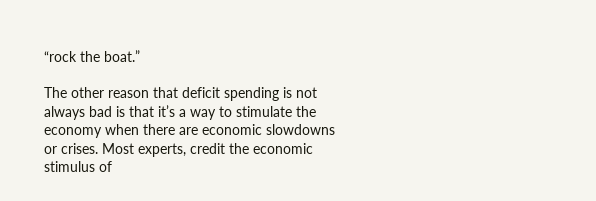“rock the boat.”

The other reason that deficit spending is not always bad is that it’s a way to stimulate the economy when there are economic slowdowns or crises. Most experts, credit the economic stimulus of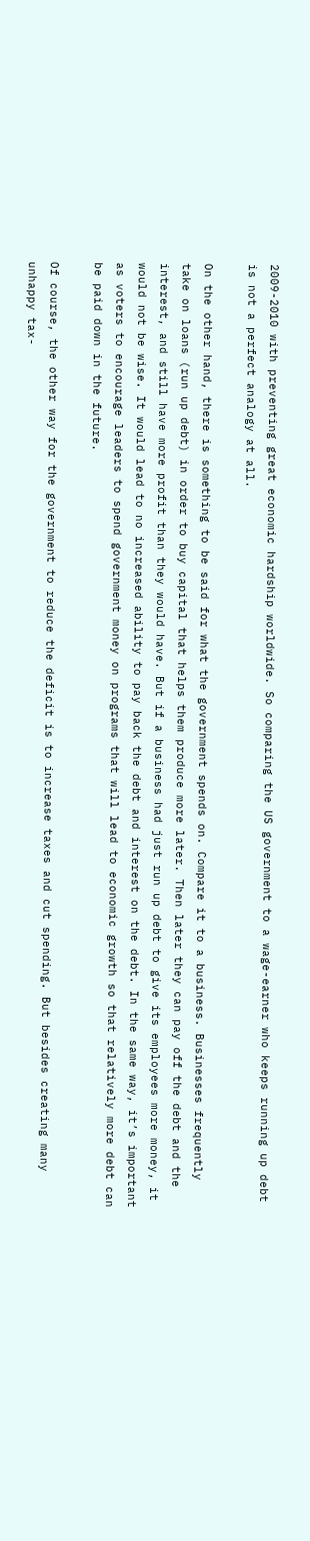2009-2010 with preventing great economic hardship worldwide. So comparing the US government to a wage-earner who keeps running up debt is not a perfect analogy at all.

On the other hand, there is something to be said for what the government spends on. Compare it to a business. Businesses frequently take on loans (run up debt) in order to buy capital that helps them produce more later. Then later they can pay off the debt and the interest, and still have more profit than they would have. But if a business had just run up debt to give its employees more money, it would not be wise. It would lead to no increased ability to pay back the debt and interest on the debt. In the same way, it’s important as voters to encourage leaders to spend government money on programs that will lead to economic growth so that relatively more debt can be paid down in the future.

Of course, the other way for the government to reduce the deficit is to increase taxes and cut spending. But besides creating many unhappy tax-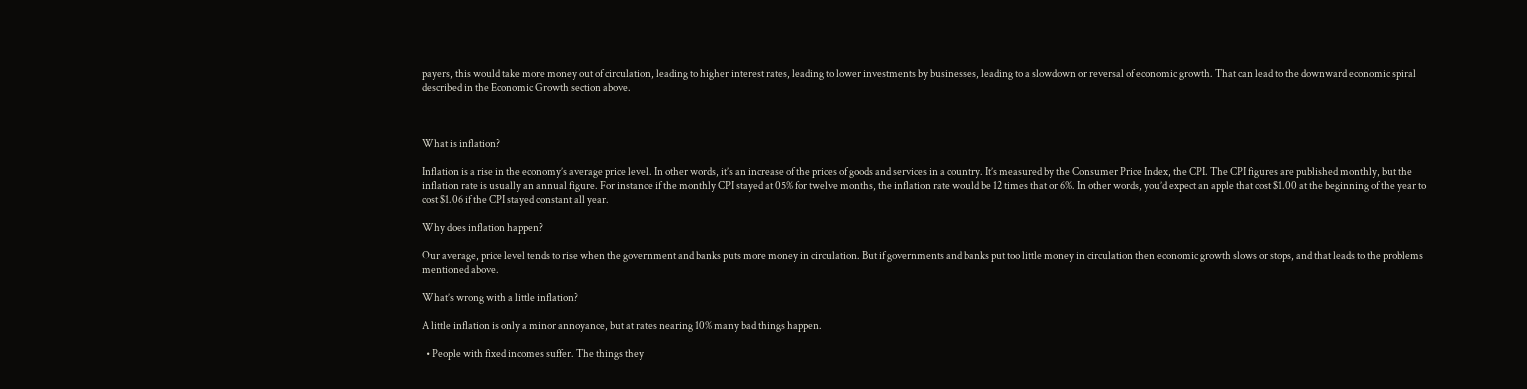payers, this would take more money out of circulation, leading to higher interest rates, leading to lower investments by businesses, leading to a slowdown or reversal of economic growth. That can lead to the downward economic spiral described in the Economic Growth section above.



What is inflation?

Inflation is a rise in the economy’s average price level. In other words, it’s an increase of the prices of goods and services in a country. It’s measured by the Consumer Price Index, the CPI. The CPI figures are published monthly, but the inflation rate is usually an annual figure. For instance if the monthly CPI stayed at 05% for twelve months, the inflation rate would be 12 times that or 6%. In other words, you’d expect an apple that cost $1.00 at the beginning of the year to cost $1.06 if the CPI stayed constant all year.

Why does inflation happen?

Our average, price level tends to rise when the government and banks puts more money in circulation. But if governments and banks put too little money in circulation then economic growth slows or stops, and that leads to the problems mentioned above.

What’s wrong with a little inflation?

A little inflation is only a minor annoyance, but at rates nearing 10% many bad things happen.

  • People with fixed incomes suffer. The things they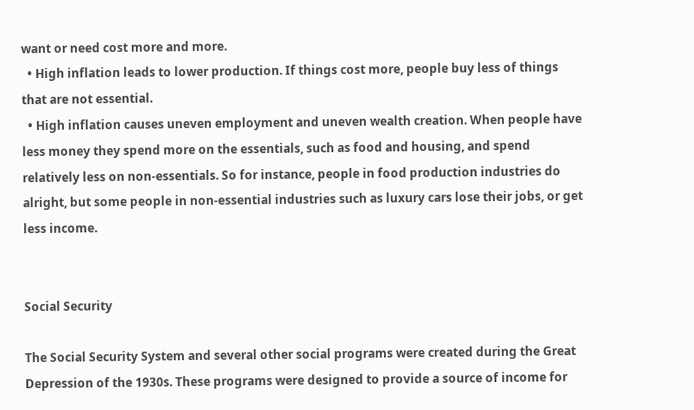want or need cost more and more.
  • High inflation leads to lower production. If things cost more, people buy less of things that are not essential.
  • High inflation causes uneven employment and uneven wealth creation. When people have less money they spend more on the essentials, such as food and housing, and spend relatively less on non-essentials. So for instance, people in food production industries do alright, but some people in non-essential industries such as luxury cars lose their jobs, or get less income.


Social Security

The Social Security System and several other social programs were created during the Great Depression of the 1930s. These programs were designed to provide a source of income for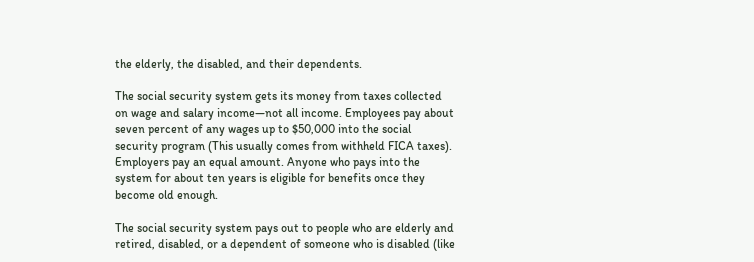the elderly, the disabled, and their dependents.

The social security system gets its money from taxes collected on wage and salary income—not all income. Employees pay about seven percent of any wages up to $50,000 into the social security program (This usually comes from withheld FICA taxes). Employers pay an equal amount. Anyone who pays into the system for about ten years is eligible for benefits once they become old enough.

The social security system pays out to people who are elderly and retired, disabled, or a dependent of someone who is disabled (like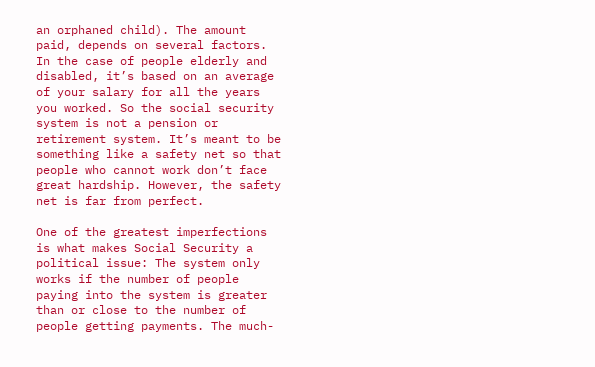an orphaned child). The amount paid, depends on several factors. In the case of people elderly and disabled, it’s based on an average of your salary for all the years you worked. So the social security system is not a pension or retirement system. It’s meant to be something like a safety net so that people who cannot work don’t face great hardship. However, the safety net is far from perfect.

One of the greatest imperfections is what makes Social Security a political issue: The system only works if the number of people paying into the system is greater than or close to the number of people getting payments. The much-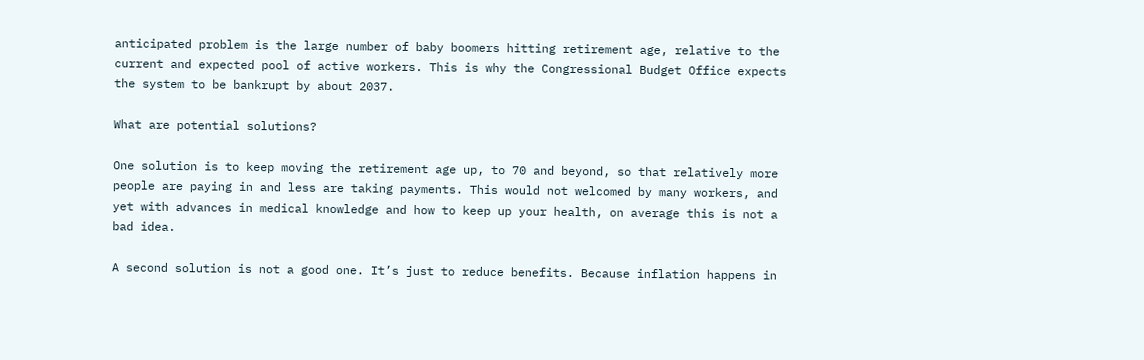anticipated problem is the large number of baby boomers hitting retirement age, relative to the current and expected pool of active workers. This is why the Congressional Budget Office expects the system to be bankrupt by about 2037.

What are potential solutions?

One solution is to keep moving the retirement age up, to 70 and beyond, so that relatively more people are paying in and less are taking payments. This would not welcomed by many workers, and yet with advances in medical knowledge and how to keep up your health, on average this is not a bad idea.

A second solution is not a good one. It’s just to reduce benefits. Because inflation happens in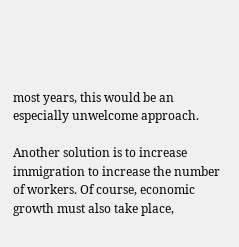most years, this would be an especially unwelcome approach.

Another solution is to increase immigration to increase the number of workers. Of course, economic growth must also take place,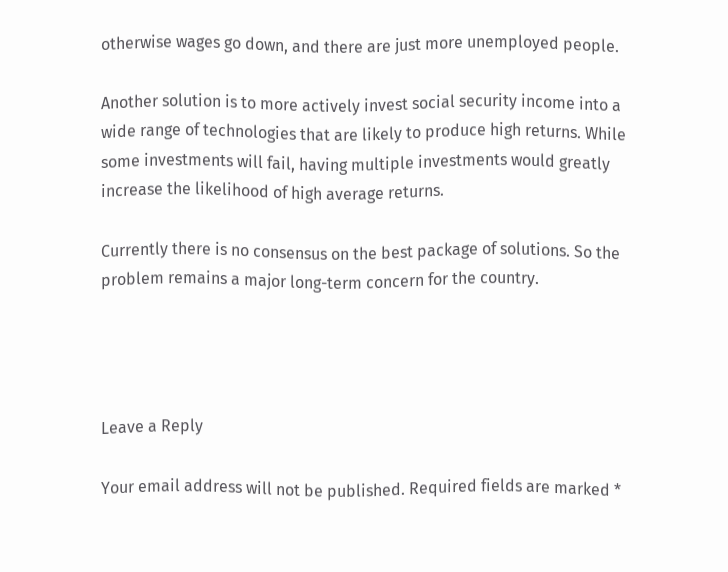otherwise wages go down, and there are just more unemployed people.

Another solution is to more actively invest social security income into a wide range of technologies that are likely to produce high returns. While some investments will fail, having multiple investments would greatly increase the likelihood of high average returns.

Currently there is no consensus on the best package of solutions. So the problem remains a major long-term concern for the country.




Leave a Reply

Your email address will not be published. Required fields are marked *